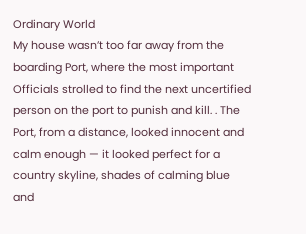Ordinary World
My house wasn’t too far away from the boarding Port, where the most important Officials strolled to find the next uncertified person on the port to punish and kill. . The Port, from a distance, looked innocent and calm enough — it looked perfect for a country skyline, shades of calming blue and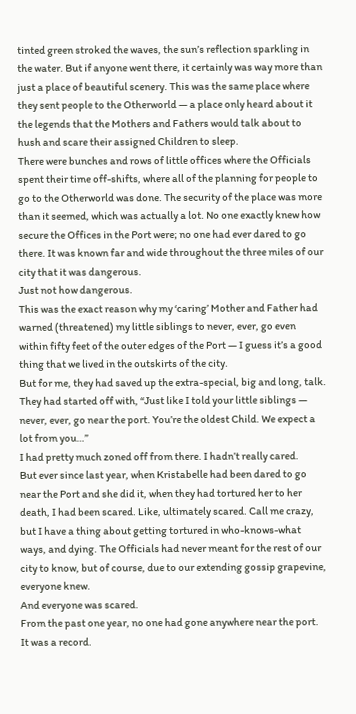tinted green stroked the waves, the sun’s reflection sparkling in the water. But if anyone went there, it certainly was way more than just a place of beautiful scenery. This was the same place where they sent people to the Otherworld — a place only heard about it the legends that the Mothers and Fathers would talk about to hush and scare their assigned Children to sleep.
There were bunches and rows of little offices where the Officials spent their time off-shifts, where all of the planning for people to go to the Otherworld was done. The security of the place was more than it seemed, which was actually a lot. No one exactly knew how secure the Offices in the Port were; no one had ever dared to go there. It was known far and wide throughout the three miles of our city that it was dangerous.
Just not how dangerous.
This was the exact reason why my ‘caring’ Mother and Father had warned (threatened) my little siblings to never, ever, go even within fifty feet of the outer edges of the Port — I guess it’s a good thing that we lived in the outskirts of the city.
But for me, they had saved up the extra-special, big and long, talk. They had started off with, “Just like I told your little siblings — never, ever, go near the port. You’re the oldest Child. We expect a lot from you…”
I had pretty much zoned off from there. I hadn’t really cared.
But ever since last year, when Kristabelle had been dared to go near the Port and she did it, when they had tortured her to her death, I had been scared. Like, ultimately scared. Call me crazy, but I have a thing about getting tortured in who-knows-what ways, and dying. The Officials had never meant for the rest of our city to know, but of course, due to our extending gossip grapevine, everyone knew.
And everyone was scared.
From the past one year, no one had gone anywhere near the port. It was a record.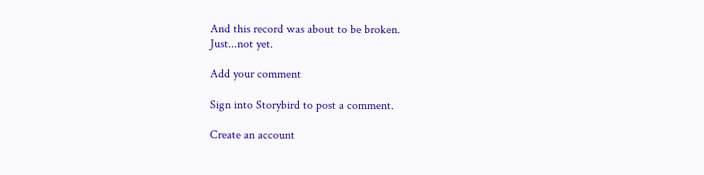And this record was about to be broken.
Just...not yet.

Add your comment

Sign into Storybird to post a comment.

Create an account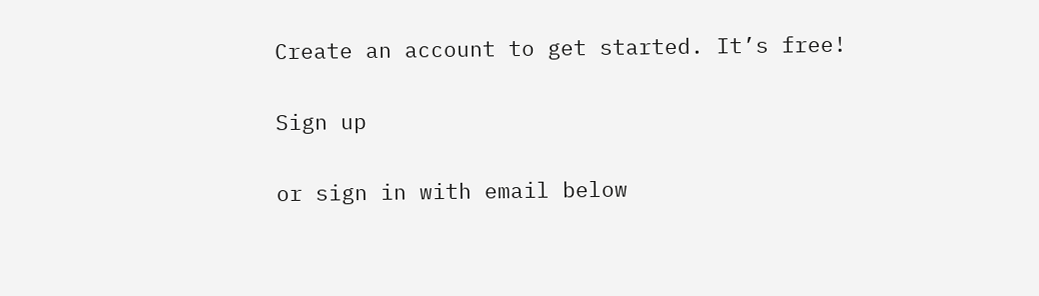Create an account to get started. It’s free!

Sign up

or sign in with email below